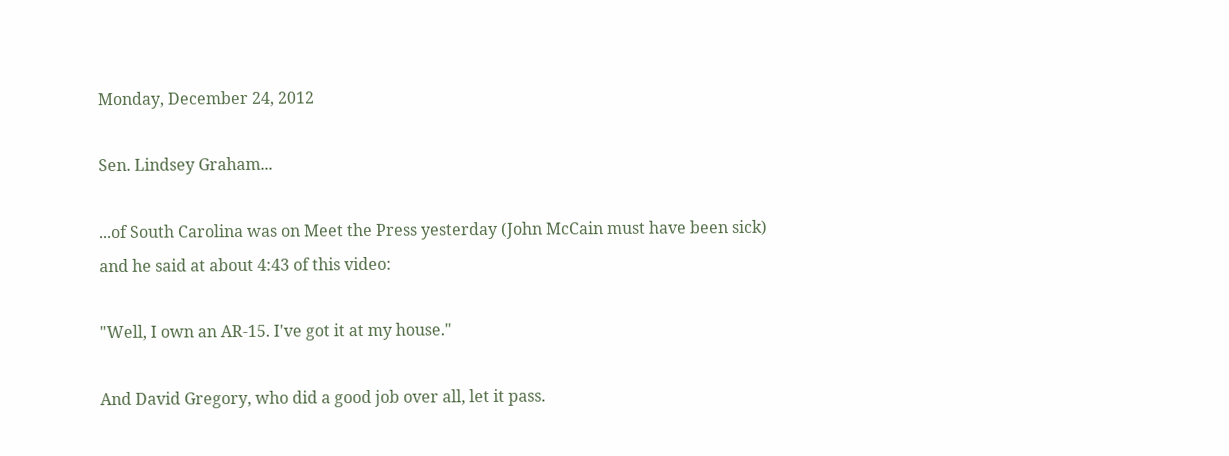Monday, December 24, 2012

Sen. Lindsey Graham...

...of South Carolina was on Meet the Press yesterday (John McCain must have been sick) and he said at about 4:43 of this video:

"Well, I own an AR-15. I've got it at my house."

And David Gregory, who did a good job over all, let it pass.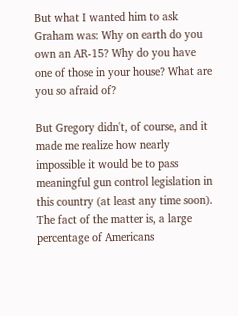But what I wanted him to ask Graham was: Why on earth do you own an AR-15? Why do you have one of those in your house? What are you so afraid of?

But Gregory didn't, of course, and it made me realize how nearly impossible it would be to pass meaningful gun control legislation in this country (at least any time soon). The fact of the matter is, a large percentage of Americans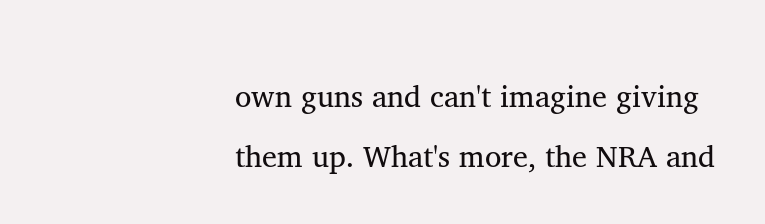own guns and can't imagine giving them up. What's more, the NRA and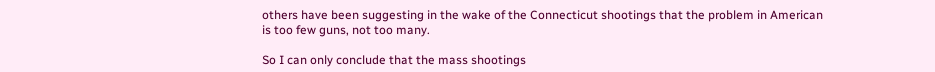others have been suggesting in the wake of the Connecticut shootings that the problem in American is too few guns, not too many.

So I can only conclude that the mass shootings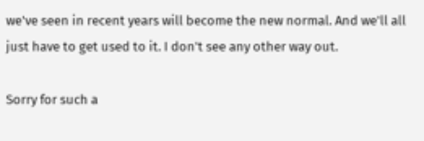we've seen in recent years will become the new normal. And we'll all just have to get used to it. I don't see any other way out.

Sorry for such a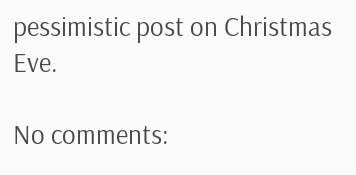pessimistic post on Christmas Eve.

No comments: